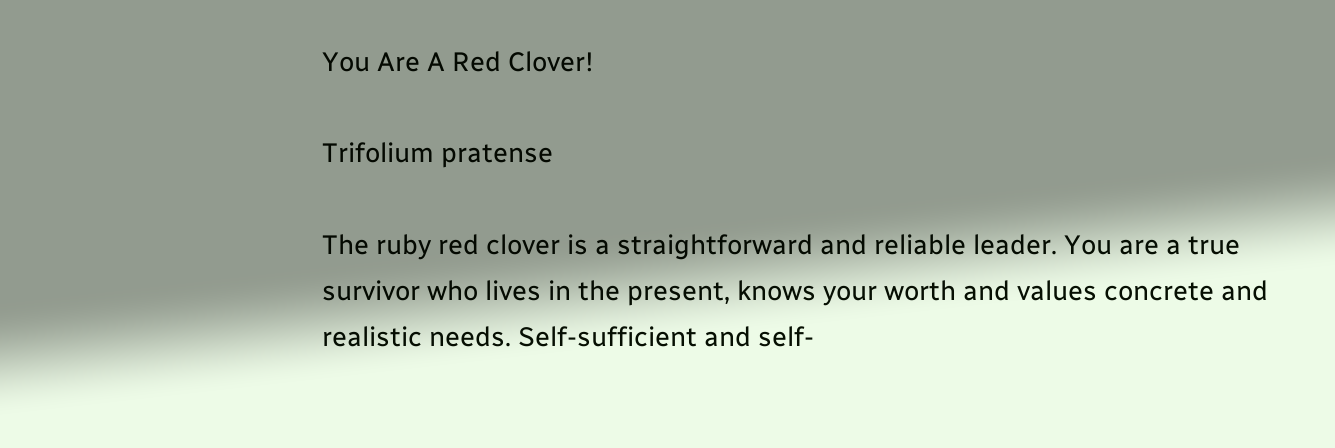You Are A Red Clover!

Trifolium pratense

The ruby red clover is a straightforward and reliable leader. You are a true survivor who lives in the present, knows your worth and values concrete and realistic needs. Self-sufficient and self-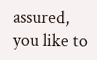assured, you like to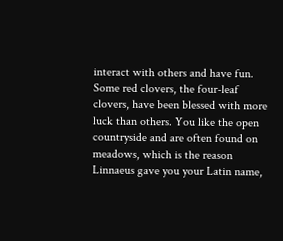interact with others and have fun. Some red clovers, the four-leaf clovers, have been blessed with more luck than others. You like the open countryside and are often found on meadows, which is the reason Linnaeus gave you your Latin name,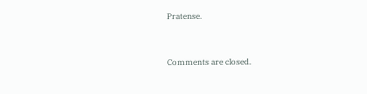Pratense.


Comments are closed.